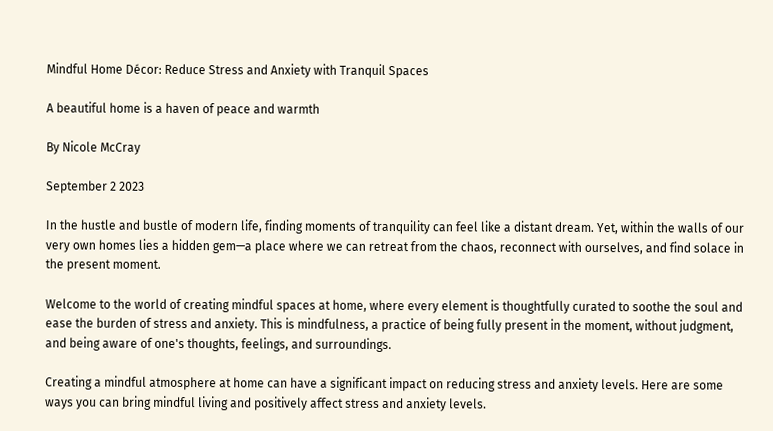Mindful Home Décor: Reduce Stress and Anxiety with Tranquil Spaces

A beautiful home is a haven of peace and warmth

By Nicole McCray

September 2 2023

In the hustle and bustle of modern life, finding moments of tranquility can feel like a distant dream. Yet, within the walls of our very own homes lies a hidden gem—a place where we can retreat from the chaos, reconnect with ourselves, and find solace in the present moment.

Welcome to the world of creating mindful spaces at home, where every element is thoughtfully curated to soothe the soul and ease the burden of stress and anxiety. This is mindfulness, a practice of being fully present in the moment, without judgment, and being aware of one's thoughts, feelings, and surroundings.

Creating a mindful atmosphere at home can have a significant impact on reducing stress and anxiety levels. Here are some ways you can bring mindful living and positively affect stress and anxiety levels.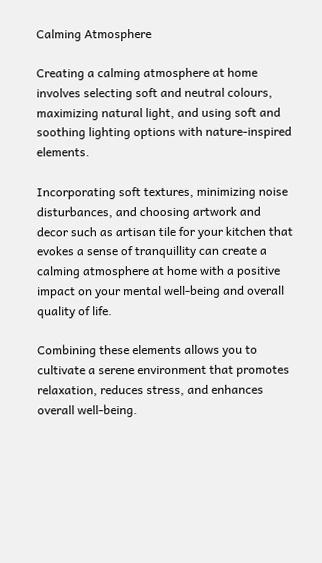Calming Atmosphere

Creating a calming atmosphere at home involves selecting soft and neutral colours, maximizing natural light, and using soft and soothing lighting options with nature-inspired elements.

Incorporating soft textures, minimizing noise disturbances, and choosing artwork and decor such as artisan tile for your kitchen that evokes a sense of tranquillity can create a calming atmosphere at home with a positive impact on your mental well-being and overall quality of life.

Combining these elements allows you to cultivate a serene environment that promotes relaxation, reduces stress, and enhances overall well-being.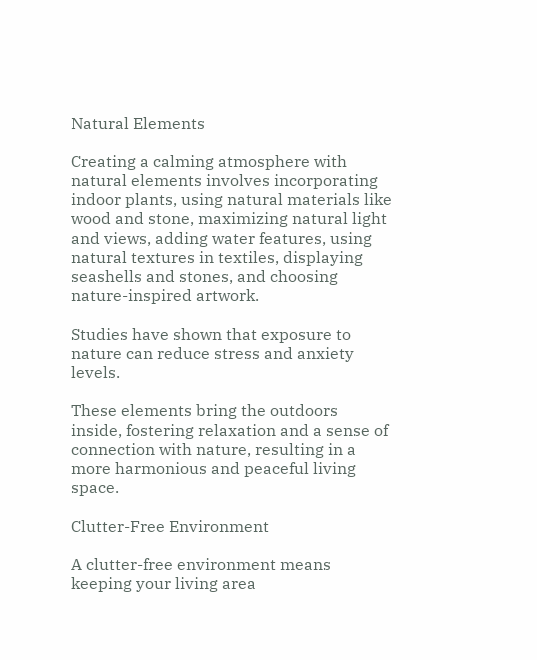Natural Elements

Creating a calming atmosphere with natural elements involves incorporating indoor plants, using natural materials like wood and stone, maximizing natural light and views, adding water features, using natural textures in textiles, displaying seashells and stones, and choosing nature-inspired artwork.

Studies have shown that exposure to nature can reduce stress and anxiety levels.

These elements bring the outdoors inside, fostering relaxation and a sense of connection with nature, resulting in a more harmonious and peaceful living space.

Clutter-Free Environment

A clutter-free environment means keeping your living area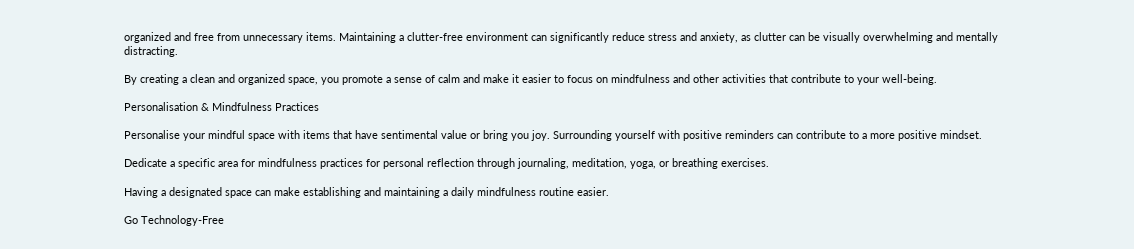organized and free from unnecessary items. Maintaining a clutter-free environment can significantly reduce stress and anxiety, as clutter can be visually overwhelming and mentally distracting.

By creating a clean and organized space, you promote a sense of calm and make it easier to focus on mindfulness and other activities that contribute to your well-being.

Personalisation & Mindfulness Practices

Personalise your mindful space with items that have sentimental value or bring you joy. Surrounding yourself with positive reminders can contribute to a more positive mindset.

Dedicate a specific area for mindfulness practices for personal reflection through journaling, meditation, yoga, or breathing exercises.

Having a designated space can make establishing and maintaining a daily mindfulness routine easier.

Go Technology-Free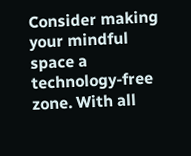Consider making your mindful space a technology-free zone. With all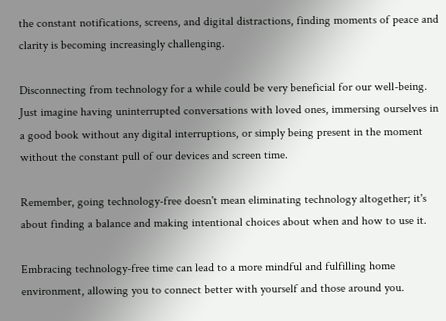the constant notifications, screens, and digital distractions, finding moments of peace and clarity is becoming increasingly challenging.

Disconnecting from technology for a while could be very beneficial for our well-being. Just imagine having uninterrupted conversations with loved ones, immersing ourselves in a good book without any digital interruptions, or simply being present in the moment without the constant pull of our devices and screen time.

Remember, going technology-free doesn't mean eliminating technology altogether; it's about finding a balance and making intentional choices about when and how to use it.

Embracing technology-free time can lead to a more mindful and fulfilling home environment, allowing you to connect better with yourself and those around you.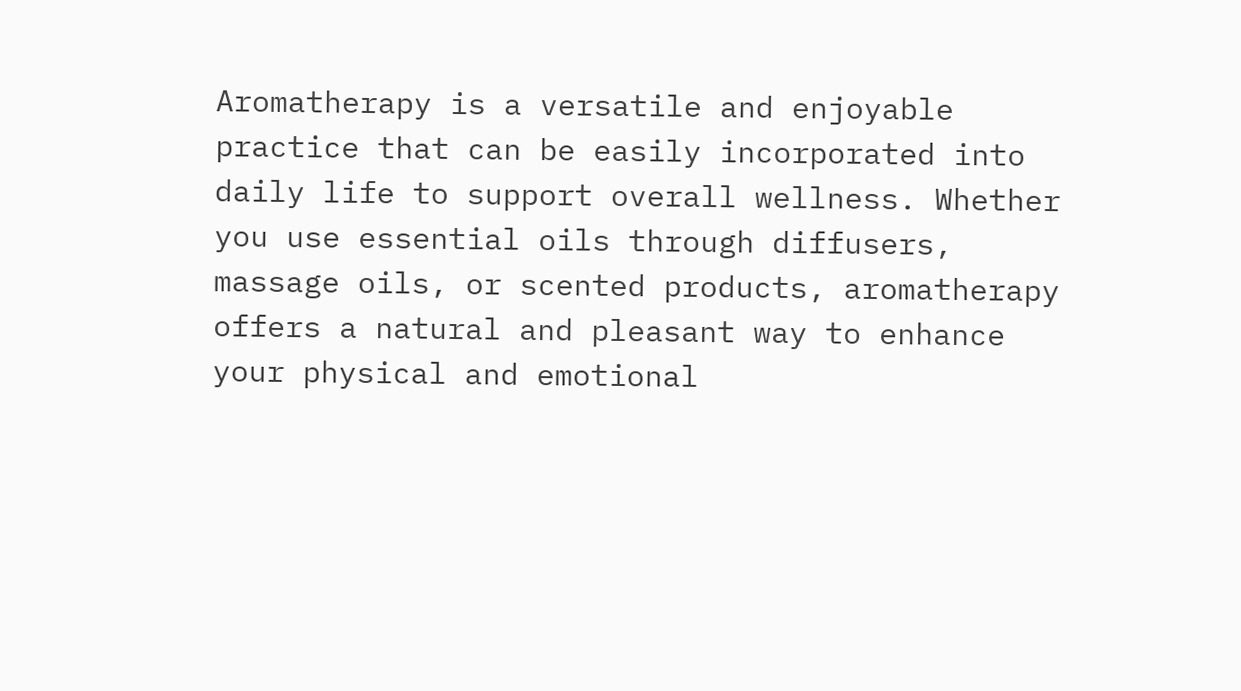Aromatherapy is a versatile and enjoyable practice that can be easily incorporated into daily life to support overall wellness. Whether you use essential oils through diffusers, massage oils, or scented products, aromatherapy offers a natural and pleasant way to enhance your physical and emotional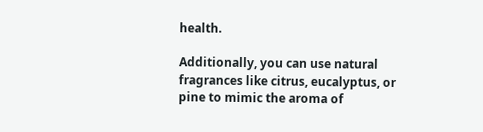health.

Additionally, you can use natural fragrances like citrus, eucalyptus, or pine to mimic the aroma of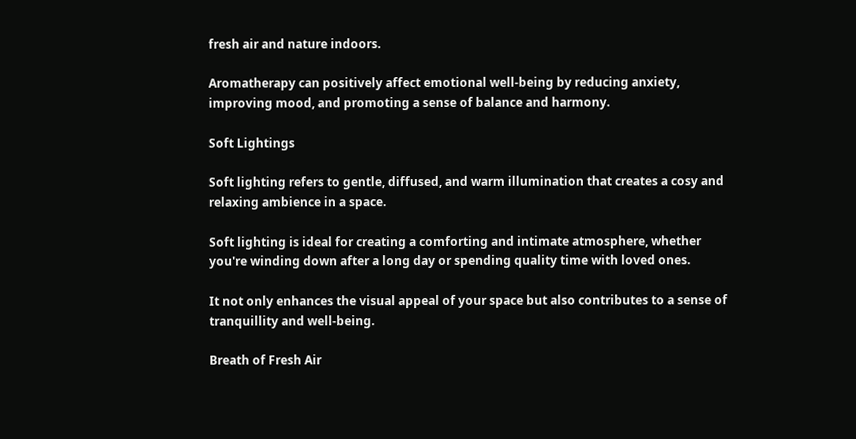fresh air and nature indoors.

Aromatherapy can positively affect emotional well-being by reducing anxiety, improving mood, and promoting a sense of balance and harmony.

Soft Lightings

Soft lighting refers to gentle, diffused, and warm illumination that creates a cosy and relaxing ambience in a space.

Soft lighting is ideal for creating a comforting and intimate atmosphere, whether you're winding down after a long day or spending quality time with loved ones.

It not only enhances the visual appeal of your space but also contributes to a sense of tranquillity and well-being.

Breath of Fresh Air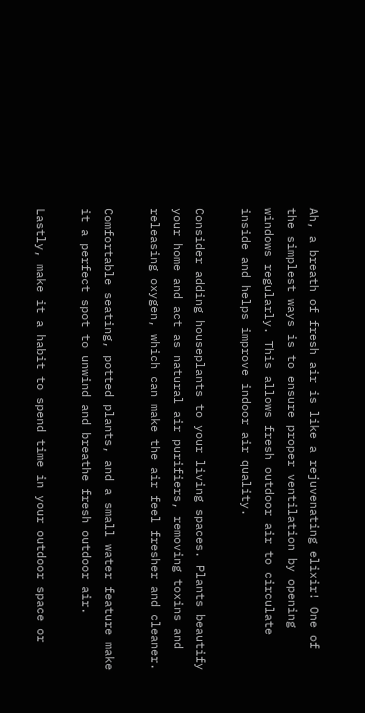Ah, a breath of fresh air is like a rejuvenating elixir! One of the simplest ways is to ensure proper ventilation by opening windows regularly. This allows fresh outdoor air to circulate inside and helps improve indoor air quality.

Consider adding houseplants to your living spaces. Plants beautify your home and act as natural air purifiers, removing toxins and releasing oxygen, which can make the air feel fresher and cleaner.

Comfortable seating, potted plants, and a small water feature make it a perfect spot to unwind and breathe fresh outdoor air.

Lastly, make it a habit to spend time in your outdoor space or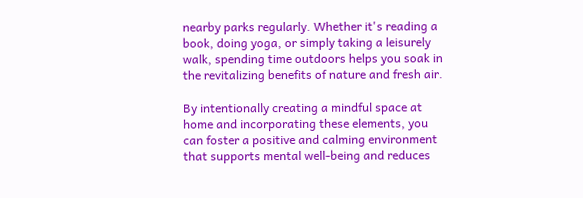nearby parks regularly. Whether it's reading a book, doing yoga, or simply taking a leisurely walk, spending time outdoors helps you soak in the revitalizing benefits of nature and fresh air.

By intentionally creating a mindful space at home and incorporating these elements, you can foster a positive and calming environment that supports mental well-being and reduces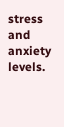stress and anxiety levels.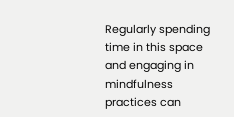Regularly spending time in this space and engaging in mindfulness practices can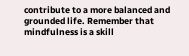contribute to a more balanced and grounded life. Remember that mindfulness is a skill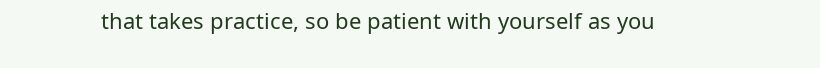that takes practice, so be patient with yourself as you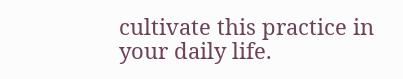cultivate this practice in your daily life.